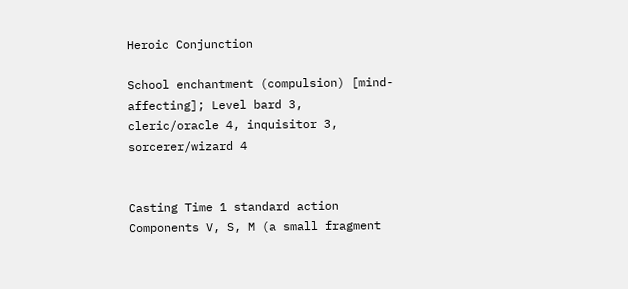Heroic Conjunction

School enchantment (compulsion) [mind-affecting]; Level bard 3, cleric/oracle 4, inquisitor 3, sorcerer/wizard 4


Casting Time 1 standard action
Components V, S, M (a small fragment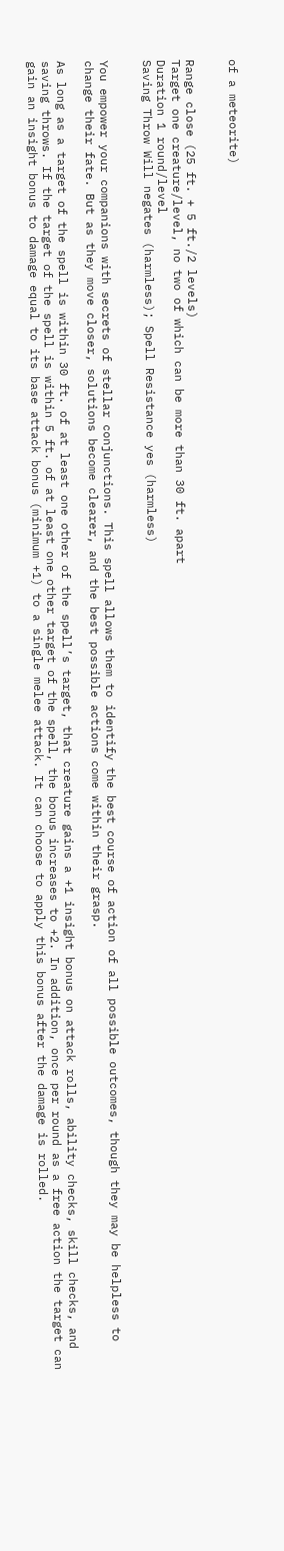of a meteorite)


Range close (25 ft. + 5 ft./2 levels)
Target one creature/level, no two of which can be more than 30 ft. apart
Duration 1 round/level
Saving Throw Will negates (harmless); Spell Resistance yes (harmless)


You empower your companions with secrets of stellar conjunctions. This spell allows them to identify the best course of action of all possible outcomes, though they may be helpless to change their fate. But as they move closer, solutions become clearer, and the best possible actions come within their grasp.

As long as a target of the spell is within 30 ft. of at least one other of the spell’s target, that creature gains a +1 insight bonus on attack rolls, ability checks, skill checks, and saving throws. If the target of the spell is within 5 ft. of at least one other target of the spell, the bonus increases to +2. In addition, once per round as a free action the target can gain an insight bonus to damage equal to its base attack bonus (minimum +1) to a single melee attack. It can choose to apply this bonus after the damage is rolled.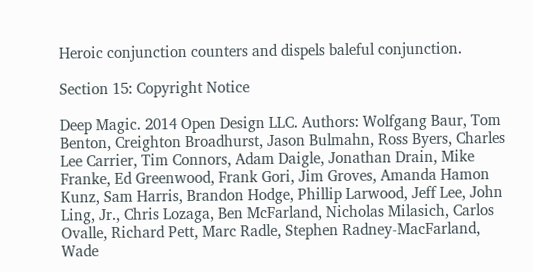Heroic conjunction counters and dispels baleful conjunction.

Section 15: Copyright Notice

Deep Magic. 2014 Open Design LLC. Authors: Wolfgang Baur, Tom Benton, Creighton Broadhurst, Jason Bulmahn, Ross Byers, Charles Lee Carrier, Tim Connors, Adam Daigle, Jonathan Drain, Mike Franke, Ed Greenwood, Frank Gori, Jim Groves, Amanda Hamon Kunz, Sam Harris, Brandon Hodge, Phillip Larwood, Jeff Lee, John Ling, Jr., Chris Lozaga, Ben McFarland, Nicholas Milasich, Carlos Ovalle, Richard Pett, Marc Radle, Stephen Radney-MacFarland, Wade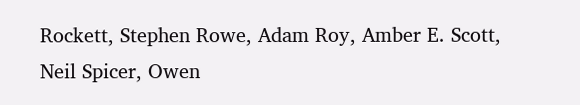Rockett, Stephen Rowe, Adam Roy, Amber E. Scott, Neil Spicer, Owen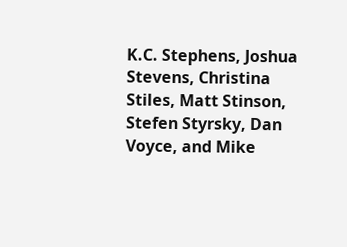K.C. Stephens, Joshua Stevens, Christina Stiles, Matt Stinson, Stefen Styrsky, Dan Voyce, and Mike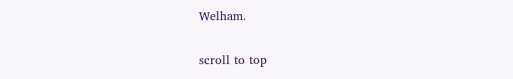Welham.

scroll to top